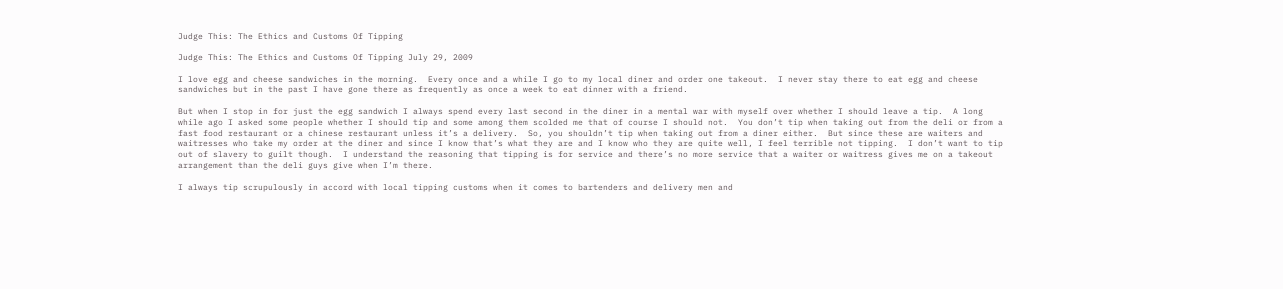Judge This: The Ethics and Customs Of Tipping

Judge This: The Ethics and Customs Of Tipping July 29, 2009

I love egg and cheese sandwiches in the morning.  Every once and a while I go to my local diner and order one takeout.  I never stay there to eat egg and cheese sandwiches but in the past I have gone there as frequently as once a week to eat dinner with a friend.

But when I stop in for just the egg sandwich I always spend every last second in the diner in a mental war with myself over whether I should leave a tip.  A long while ago I asked some people whether I should tip and some among them scolded me that of course I should not.  You don’t tip when taking out from the deli or from a fast food restaurant or a chinese restaurant unless it’s a delivery.  So, you shouldn’t tip when taking out from a diner either.  But since these are waiters and waitresses who take my order at the diner and since I know that’s what they are and I know who they are quite well, I feel terrible not tipping.  I don’t want to tip out of slavery to guilt though.  I understand the reasoning that tipping is for service and there’s no more service that a waiter or waitress gives me on a takeout arrangement than the deli guys give when I’m there.

I always tip scrupulously in accord with local tipping customs when it comes to bartenders and delivery men and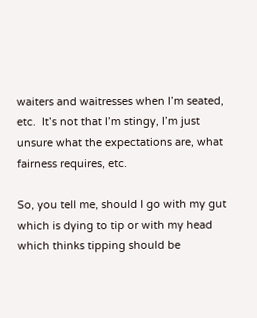waiters and waitresses when I’m seated, etc.  It’s not that I’m stingy, I’m just unsure what the expectations are, what fairness requires, etc.

So, you tell me, should I go with my gut which is dying to tip or with my head which thinks tipping should be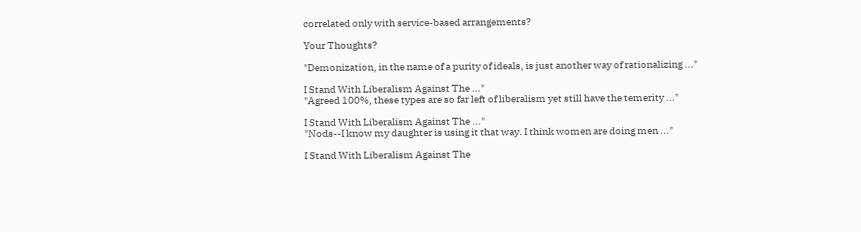correlated only with service-based arrangements?

Your Thoughts?

"Demonization, in the name of a purity of ideals, is just another way of rationalizing ..."

I Stand With Liberalism Against The ..."
"Agreed 100%, these types are so far left of liberalism yet still have the temerity ..."

I Stand With Liberalism Against The ..."
"Nods--I know my daughter is using it that way. I think women are doing men ..."

I Stand With Liberalism Against The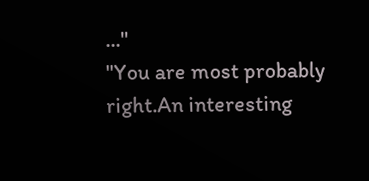..."
"You are most probably right.An interesting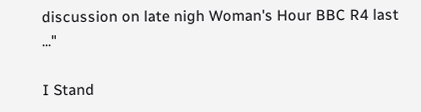discussion on late nigh Woman's Hour BBC R4 last ..."

I Stand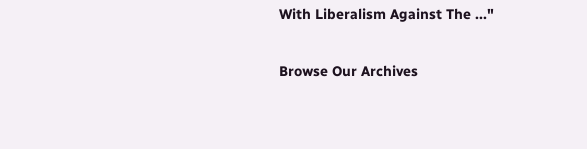With Liberalism Against The ..."

Browse Our Archives